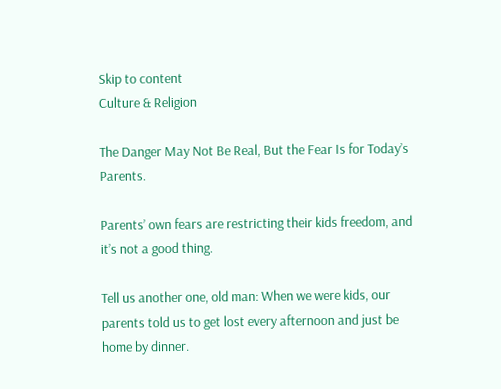Skip to content
Culture & Religion

The Danger May Not Be Real, But the Fear Is for Today’s Parents.

Parents’ own fears are restricting their kids freedom, and it’s not a good thing.

Tell us another one, old man: When we were kids, our parents told us to get lost every afternoon and just be home by dinner.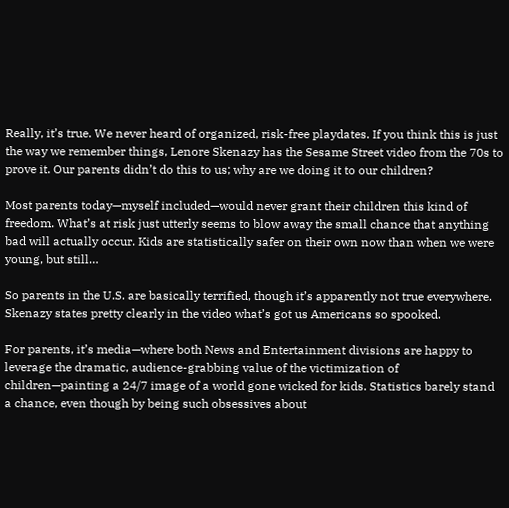Really, it’s true. We never heard of organized, risk-free playdates. If you think this is just the way we remember things, Lenore Skenazy has the Sesame Street video from the 70s to prove it. Our parents didn’t do this to us; why are we doing it to our children?

Most parents today—myself included—would never grant their children this kind of freedom. What’s at risk just utterly seems to blow away the small chance that anything bad will actually occur. Kids are statistically safer on their own now than when we were young, but still…

So parents in the U.S. are basically terrified, though it’s apparently not true everywhere. Skenazy states pretty clearly in the video what’s got us Americans so spooked.

For parents, it’s media—where both News and Entertainment divisions are happy to leverage the dramatic, audience-grabbing value of the victimization of children—painting a 24/7 image of a world gone wicked for kids. Statistics barely stand a chance, even though by being such obsessives about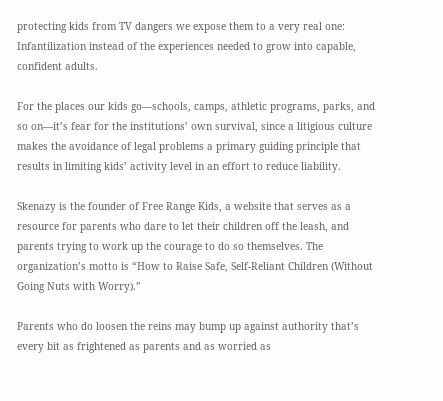protecting kids from TV dangers we expose them to a very real one: Infantilization instead of the experiences needed to grow into capable, confident adults.

For the places our kids go—schools, camps, athletic programs, parks, and so on—it’s fear for the institutions’ own survival, since a litigious culture makes the avoidance of legal problems a primary guiding principle that results in limiting kids’ activity level in an effort to reduce liability.

Skenazy is the founder of Free Range Kids, a website that serves as a resource for parents who dare to let their children off the leash, and parents trying to work up the courage to do so themselves. The organization’s motto is “How to Raise Safe, Self-Reliant Children (Without Going Nuts with Worry).”

Parents who do loosen the reins may bump up against authority that’s every bit as frightened as parents and as worried as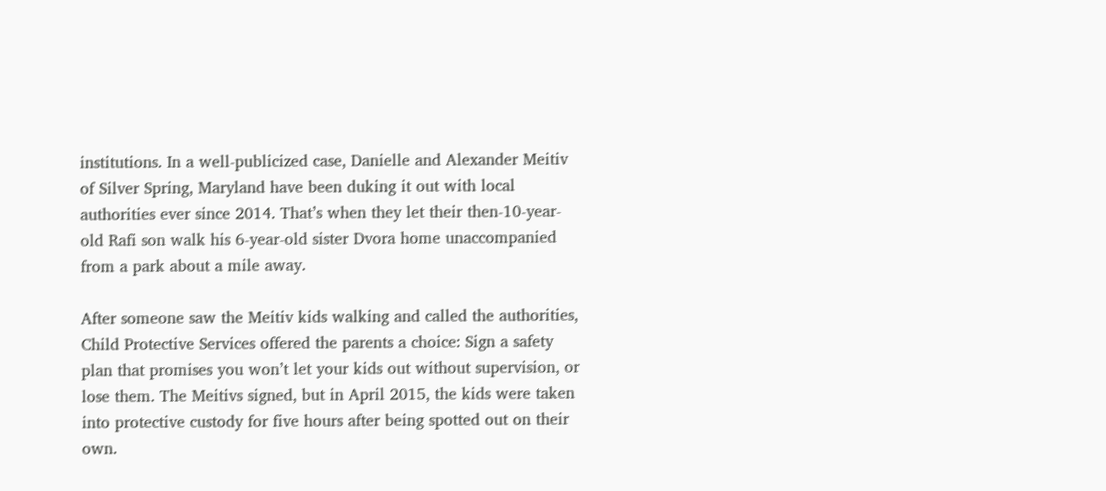institutions. In a well-publicized case, Danielle and Alexander Meitiv of Silver Spring, Maryland have been duking it out with local authorities ever since 2014. That’s when they let their then-10-year-old Rafi son walk his 6-year-old sister Dvora home unaccompanied from a park about a mile away.

After someone saw the Meitiv kids walking and called the authorities, Child Protective Services offered the parents a choice: Sign a safety plan that promises you won’t let your kids out without supervision, or lose them. The Meitivs signed, but in April 2015, the kids were taken into protective custody for five hours after being spotted out on their own.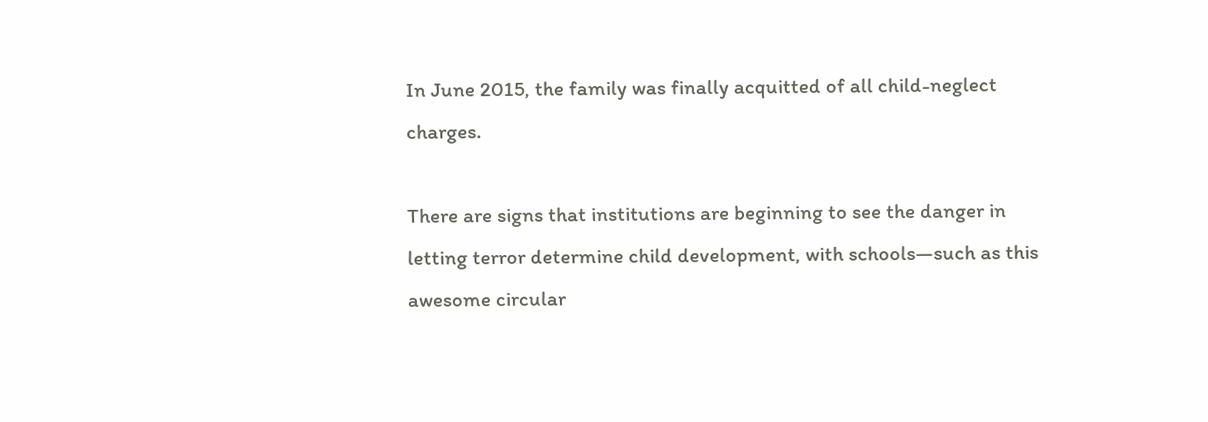In June 2015, the family was finally acquitted of all child-neglect charges.

There are signs that institutions are beginning to see the danger in letting terror determine child development, with schools—such as this awesome circular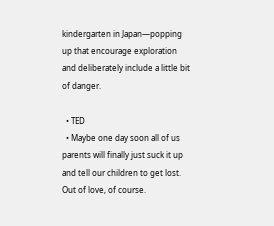kindergarten in Japan—popping up that encourage exploration and deliberately include a little bit of danger.

  • TED
  • Maybe one day soon all of us parents will finally just suck it up and tell our children to get lost. Out of love, of course.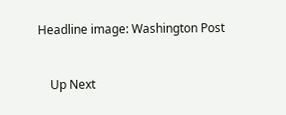Headline image: Washington Post


    Up Next